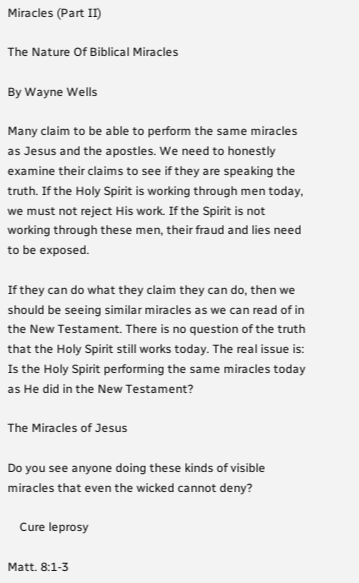Miracles (Part II)

The Nature Of Biblical Miracles

By Wayne Wells

Many claim to be able to perform the same miracles as Jesus and the apostles. We need to honestly examine their claims to see if they are speaking the truth. If the Holy Spirit is working through men today, we must not reject His work. If the Spirit is not working through these men, their fraud and lies need to be exposed.

If they can do what they claim they can do, then we should be seeing similar miracles as we can read of in the New Testament. There is no question of the truth that the Holy Spirit still works today. The real issue is: Is the Holy Spirit performing the same miracles today as He did in the New Testament?

The Miracles of Jesus

Do you see anyone doing these kinds of visible miracles that even the wicked cannot deny?

    Cure leprosy

Matt. 8:1-3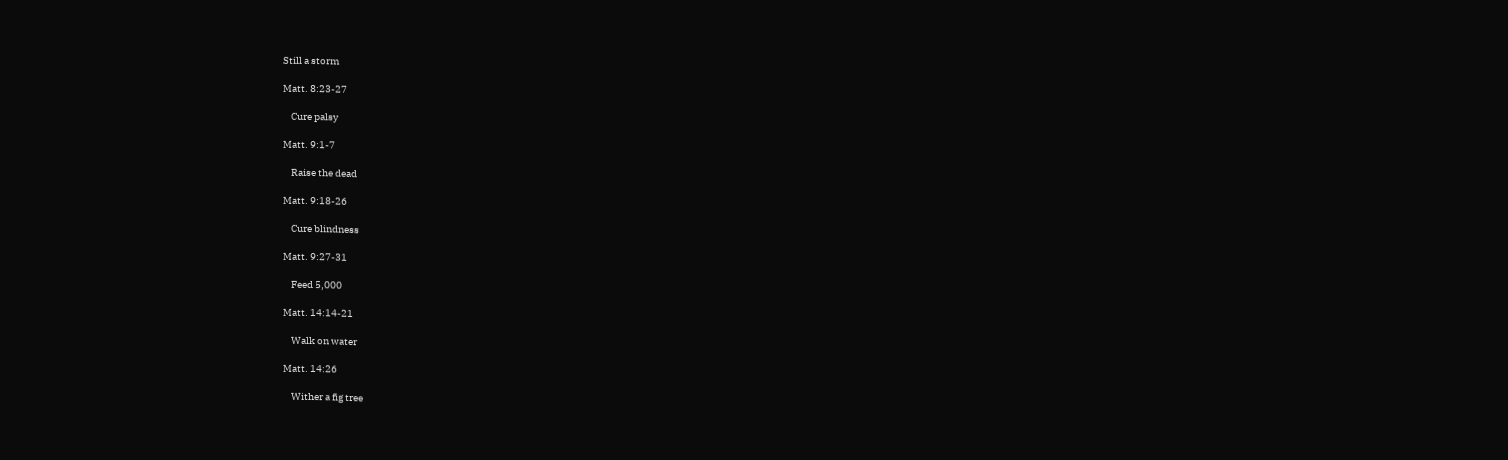Still a storm

Matt. 8:23-27

    Cure palsy

Matt. 9:1-7

    Raise the dead

Matt. 9:18-26

    Cure blindness

Matt. 9:27-31

    Feed 5,000

Matt. 14:14-21

    Walk on water

Matt. 14:26

    Wither a fig tree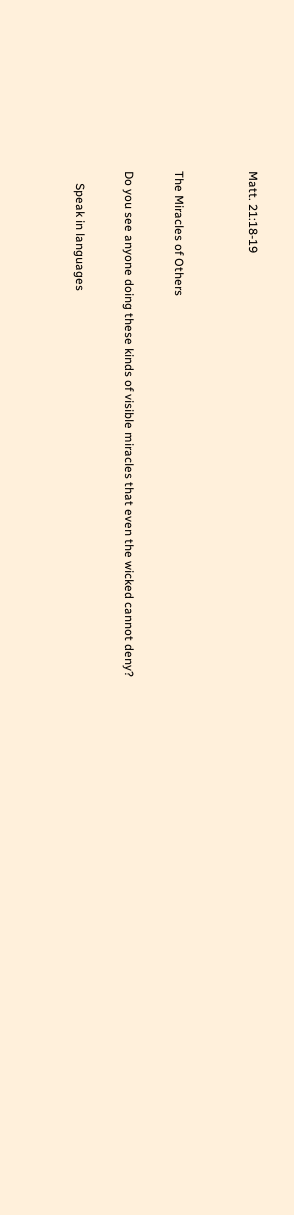Matt. 21:18-19


The Miracles of Others

Do you see anyone doing these kinds of visible miracles that even the wicked cannot deny?

    Speak in languages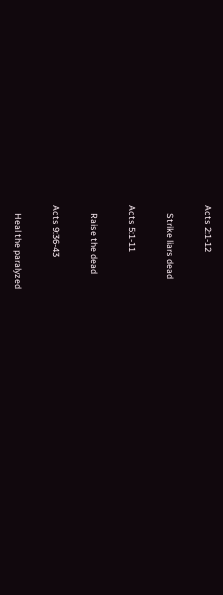Acts 2:1-12

    Strike liars dead

Acts 5:1-11

    Raise the dead

Acts 9:36-43

    Heal the paralyzed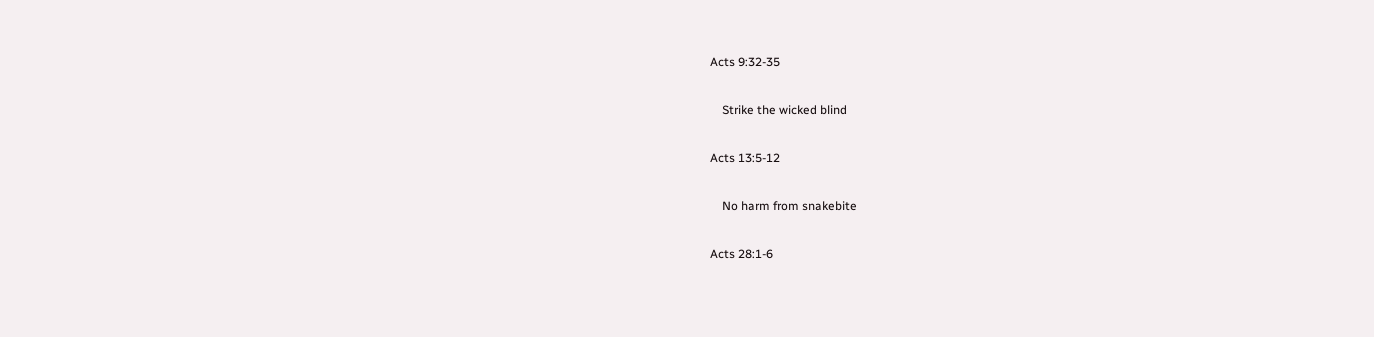Acts 9:32-35

    Strike the wicked blind

Acts 13:5-12

    No harm from snakebite

Acts 28:1-6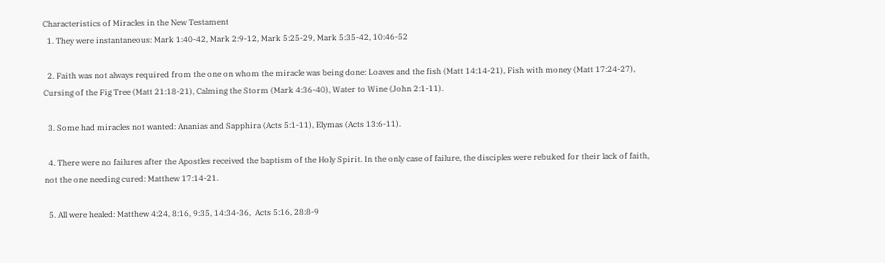Characteristics of Miracles in the New Testament
  1. They were instantaneous: Mark 1:40-42, Mark 2:9-12, Mark 5:25-29, Mark 5:35-42, 10:46-52

  2. Faith was not always required from the one on whom the miracle was being done: Loaves and the fish (Matt 14:14-21), Fish with money (Matt 17:24-27),  Cursing of the Fig Tree (Matt 21:18-21), Calming the Storm (Mark 4:36-40), Water to Wine (John 2:1-11).

  3. Some had miracles not wanted: Ananias and Sapphira (Acts 5:1-11), Elymas (Acts 13:6-11).

  4. There were no failures after the Apostles received the baptism of the Holy Spirit. In the only case of failure, the disciples were rebuked for their lack of faith, not the one needing cured: Matthew 17:14-21.

  5. All were healed: Matthew 4:24, 8:16, 9:35, 14:34-36,  Acts 5:16, 28:8-9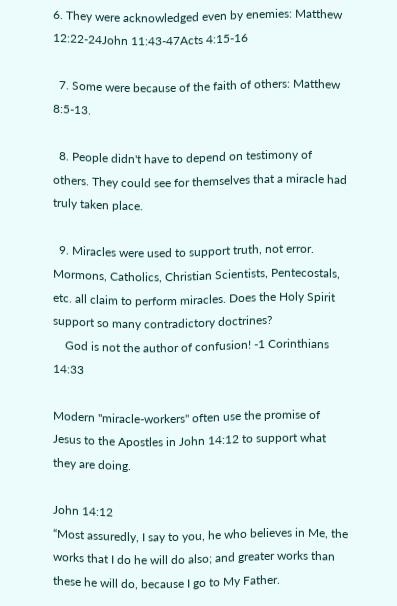6. They were acknowledged even by enemies: Matthew 12:22-24John 11:43-47Acts 4:15-16

  7. Some were because of the faith of others: Matthew 8:5-13.

  8. People didn't have to depend on testimony of others. They could see for themselves that a miracle had truly taken place.

  9. Miracles were used to support truth, not error.  Mormons, Catholics, Christian Scientists, Pentecostals, etc. all claim to perform miracles. Does the Holy Spirit support so many contradictory doctrines?
    God is not the author of confusion! -1 Corinthians 14:33

Modern "miracle-workers" often use the promise of Jesus to the Apostles in John 14:12 to support what they are doing.

John 14:12
“Most assuredly, I say to you, he who believes in Me, the works that I do he will do also; and greater works than these he will do, because I go to My Father.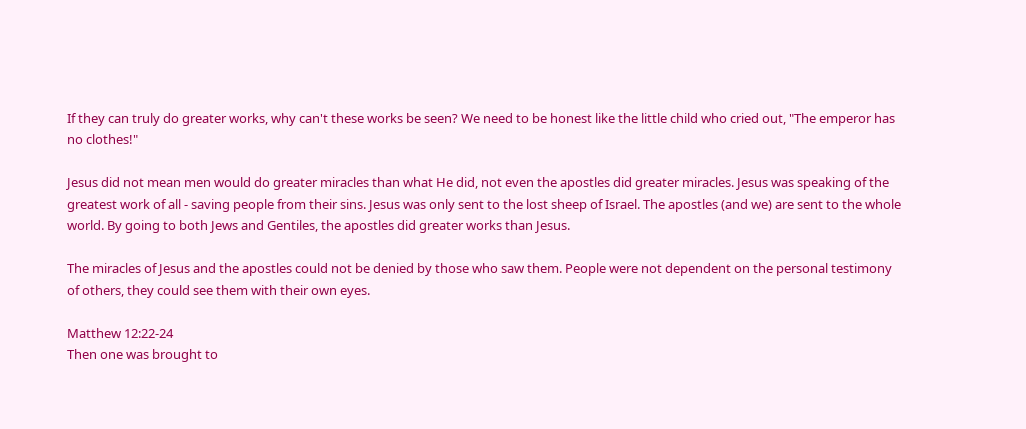If they can truly do greater works, why can't these works be seen? We need to be honest like the little child who cried out, "The emperor has no clothes!"

Jesus did not mean men would do greater miracles than what He did, not even the apostles did greater miracles. Jesus was speaking of the greatest work of all - saving people from their sins. Jesus was only sent to the lost sheep of Israel. The apostles (and we) are sent to the whole world. By going to both Jews and Gentiles, the apostles did greater works than Jesus.

The miracles of Jesus and the apostles could not be denied by those who saw them. People were not dependent on the personal testimony of others, they could see them with their own eyes.

Matthew 12:22-24
Then one was brought to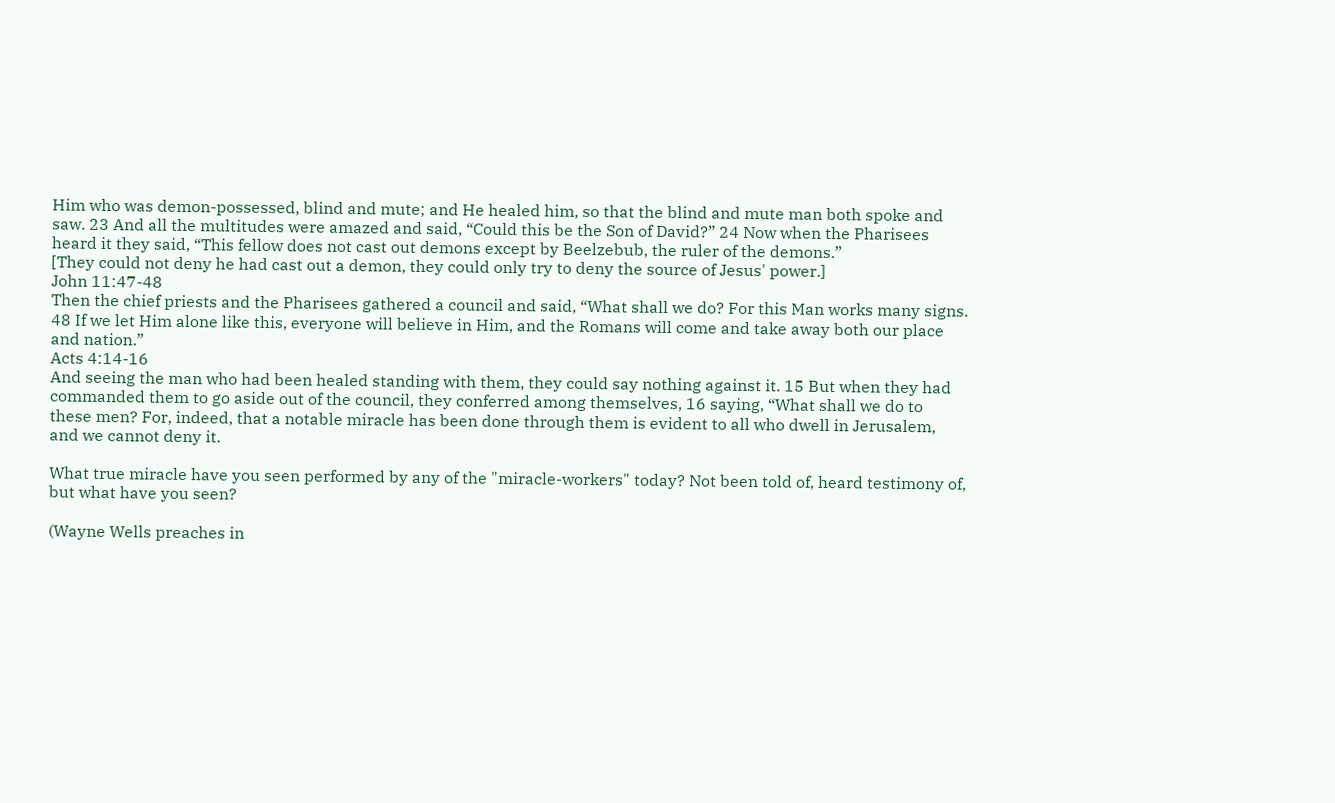Him who was demon-possessed, blind and mute; and He healed him, so that the blind and mute man both spoke and saw. 23 And all the multitudes were amazed and said, “Could this be the Son of David?” 24 Now when the Pharisees heard it they said, “This fellow does not cast out demons except by Beelzebub, the ruler of the demons.”
[They could not deny he had cast out a demon, they could only try to deny the source of Jesus' power.]
John 11:47-48
Then the chief priests and the Pharisees gathered a council and said, “What shall we do? For this Man works many signs. 48 If we let Him alone like this, everyone will believe in Him, and the Romans will come and take away both our place and nation.”
Acts 4:14-16
And seeing the man who had been healed standing with them, they could say nothing against it. 15 But when they had commanded them to go aside out of the council, they conferred among themselves, 16 saying, “What shall we do to these men? For, indeed, that a notable miracle has been done through them is evident to all who dwell in Jerusalem, and we cannot deny it.

What true miracle have you seen performed by any of the "miracle-workers" today? Not been told of, heard testimony of, but what have you seen?

(Wayne Wells preaches in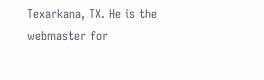Texarkana, TX. He is the webmaster for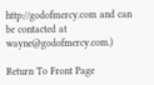http://godofmercy.com and can be contacted at wayne@godofmercy.com.)

Return To Front Page